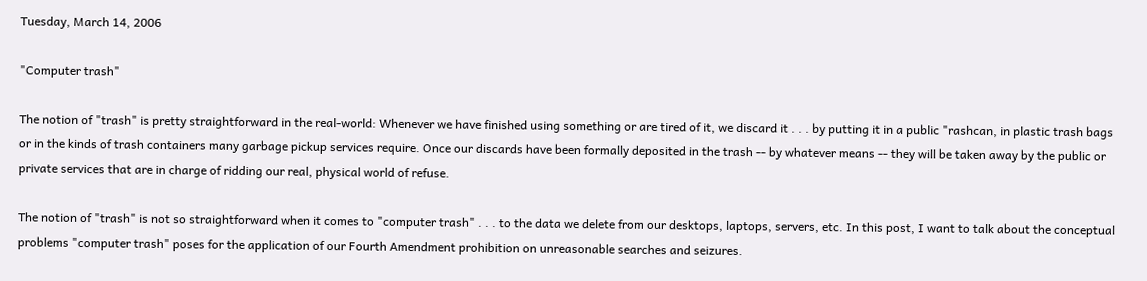Tuesday, March 14, 2006

"Computer trash"

The notion of "trash" is pretty straightforward in the real-world: Whenever we have finished using something or are tired of it, we discard it . . . by putting it in a public "rashcan, in plastic trash bags or in the kinds of trash containers many garbage pickup services require. Once our discards have been formally deposited in the trash -- by whatever means -- they will be taken away by the public or private services that are in charge of ridding our real, physical world of refuse.

The notion of "trash" is not so straightforward when it comes to "computer trash" . . . to the data we delete from our desktops, laptops, servers, etc. In this post, I want to talk about the conceptual problems "computer trash" poses for the application of our Fourth Amendment prohibition on unreasonable searches and seizures.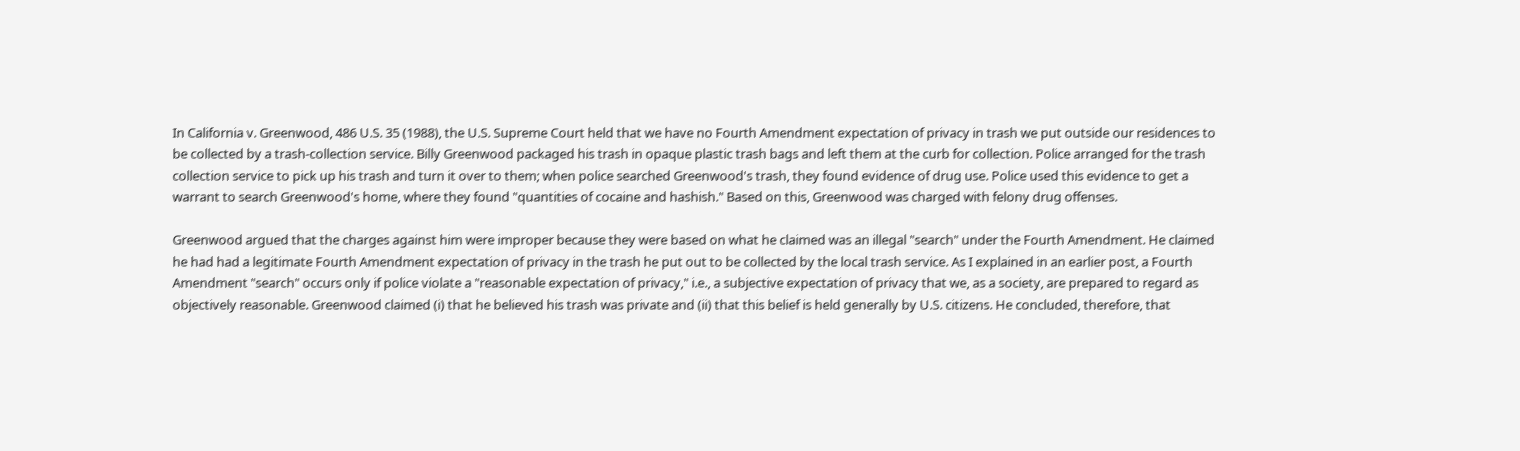In California v. Greenwood, 486 U.S. 35 (1988), the U.S. Supreme Court held that we have no Fourth Amendment expectation of privacy in trash we put outside our residences to be collected by a trash-collection service. Billy Greenwood packaged his trash in opaque plastic trash bags and left them at the curb for collection. Police arranged for the trash collection service to pick up his trash and turn it over to them; when police searched Greenwood's trash, they found evidence of drug use. Police used this evidence to get a warrant to search Greenwood's home, where they found "quantities of cocaine and hashish." Based on this, Greenwood was charged with felony drug offenses.

Greenwood argued that the charges against him were improper because they were based on what he claimed was an illegal "search" under the Fourth Amendment. He claimed he had had a legitimate Fourth Amendment expectation of privacy in the trash he put out to be collected by the local trash service. As I explained in an earlier post, a Fourth Amendment "search" occurs only if police violate a "reasonable expectation of privacy," i.e., a subjective expectation of privacy that we, as a society, are prepared to regard as objectively reasonable. Greenwood claimed (i) that he believed his trash was private and (ii) that this belief is held generally by U.S. citizens. He concluded, therefore, that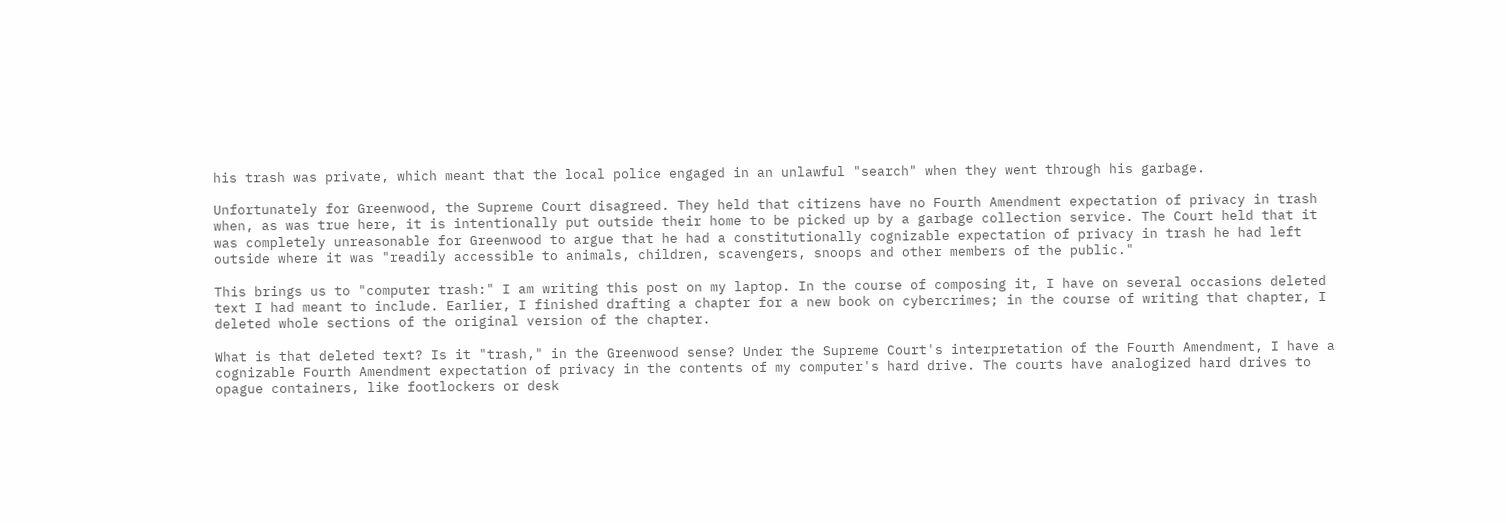his trash was private, which meant that the local police engaged in an unlawful "search" when they went through his garbage.

Unfortunately for Greenwood, the Supreme Court disagreed. They held that citizens have no Fourth Amendment expectation of privacy in trash when, as was true here, it is intentionally put outside their home to be picked up by a garbage collection service. The Court held that it was completely unreasonable for Greenwood to argue that he had a constitutionally cognizable expectation of privacy in trash he had left outside where it was "readily accessible to animals, children, scavengers, snoops and other members of the public."

This brings us to "computer trash:" I am writing this post on my laptop. In the course of composing it, I have on several occasions deleted text I had meant to include. Earlier, I finished drafting a chapter for a new book on cybercrimes; in the course of writing that chapter, I deleted whole sections of the original version of the chapter.

What is that deleted text? Is it "trash," in the Greenwood sense? Under the Supreme Court's interpretation of the Fourth Amendment, I have a cognizable Fourth Amendment expectation of privacy in the contents of my computer's hard drive. The courts have analogized hard drives to opague containers, like footlockers or desk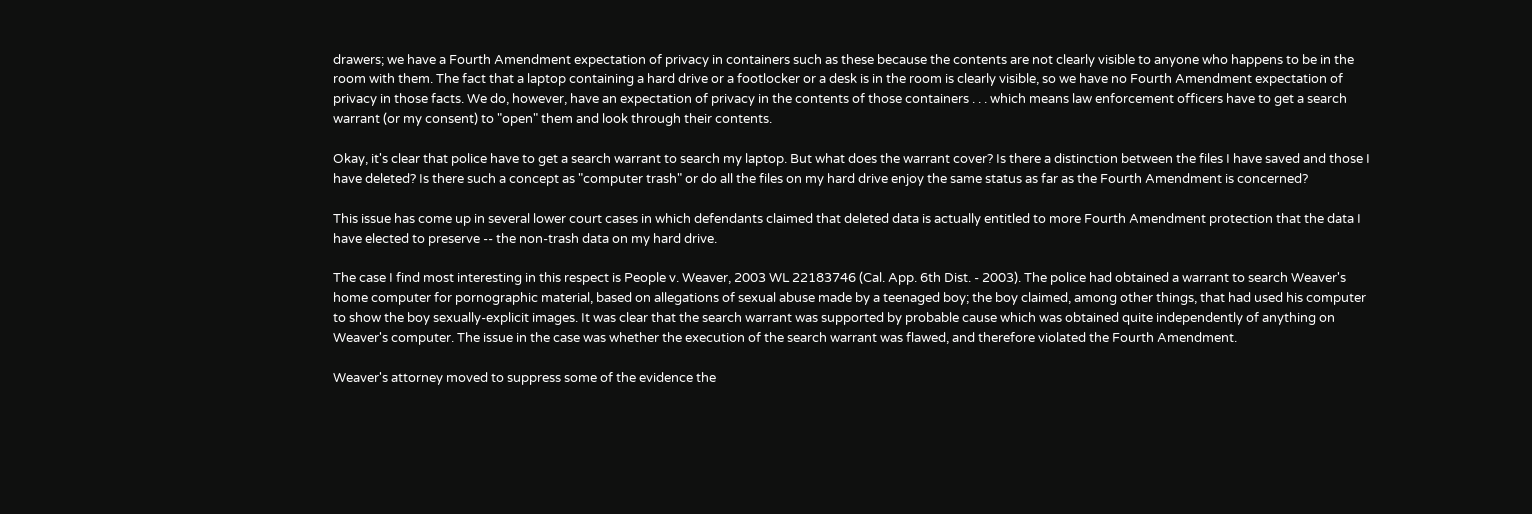drawers; we have a Fourth Amendment expectation of privacy in containers such as these because the contents are not clearly visible to anyone who happens to be in the room with them. The fact that a laptop containing a hard drive or a footlocker or a desk is in the room is clearly visible, so we have no Fourth Amendment expectation of privacy in those facts. We do, however, have an expectation of privacy in the contents of those containers . . . which means law enforcement officers have to get a search warrant (or my consent) to "open" them and look through their contents.

Okay, it's clear that police have to get a search warrant to search my laptop. But what does the warrant cover? Is there a distinction between the files I have saved and those I have deleted? Is there such a concept as "computer trash" or do all the files on my hard drive enjoy the same status as far as the Fourth Amendment is concerned?

This issue has come up in several lower court cases in which defendants claimed that deleted data is actually entitled to more Fourth Amendment protection that the data I have elected to preserve -- the non-trash data on my hard drive.

The case I find most interesting in this respect is People v. Weaver, 2003 WL 22183746 (Cal. App. 6th Dist. - 2003). The police had obtained a warrant to search Weaver's home computer for pornographic material, based on allegations of sexual abuse made by a teenaged boy; the boy claimed, among other things, that had used his computer to show the boy sexually-explicit images. It was clear that the search warrant was supported by probable cause which was obtained quite independently of anything on Weaver's computer. The issue in the case was whether the execution of the search warrant was flawed, and therefore violated the Fourth Amendment.

Weaver's attorney moved to suppress some of the evidence the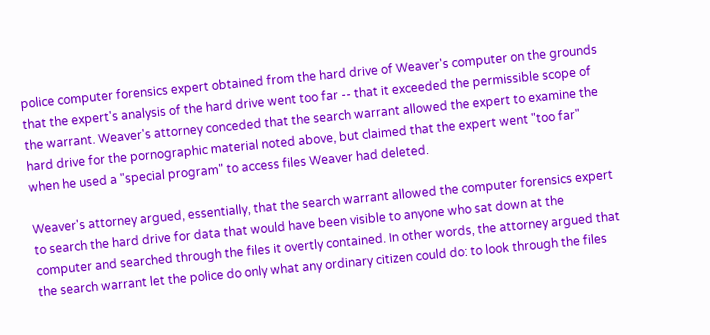police computer forensics expert obtained from the hard drive of Weaver's computer on the grounds that the expert's analysis of the hard drive went too far -- that it exceeded the permissible scope of the warrant. Weaver's attorney conceded that the search warrant allowed the expert to examine the hard drive for the pornographic material noted above, but claimed that the expert went "too far" when he used a "special program" to access files Weaver had deleted.

Weaver's attorney argued, essentially, that the search warrant allowed the computer forensics expert to search the hard drive for data that would have been visible to anyone who sat down at the computer and searched through the files it overtly contained. In other words, the attorney argued that the search warrant let the police do only what any ordinary citizen could do: to look through the files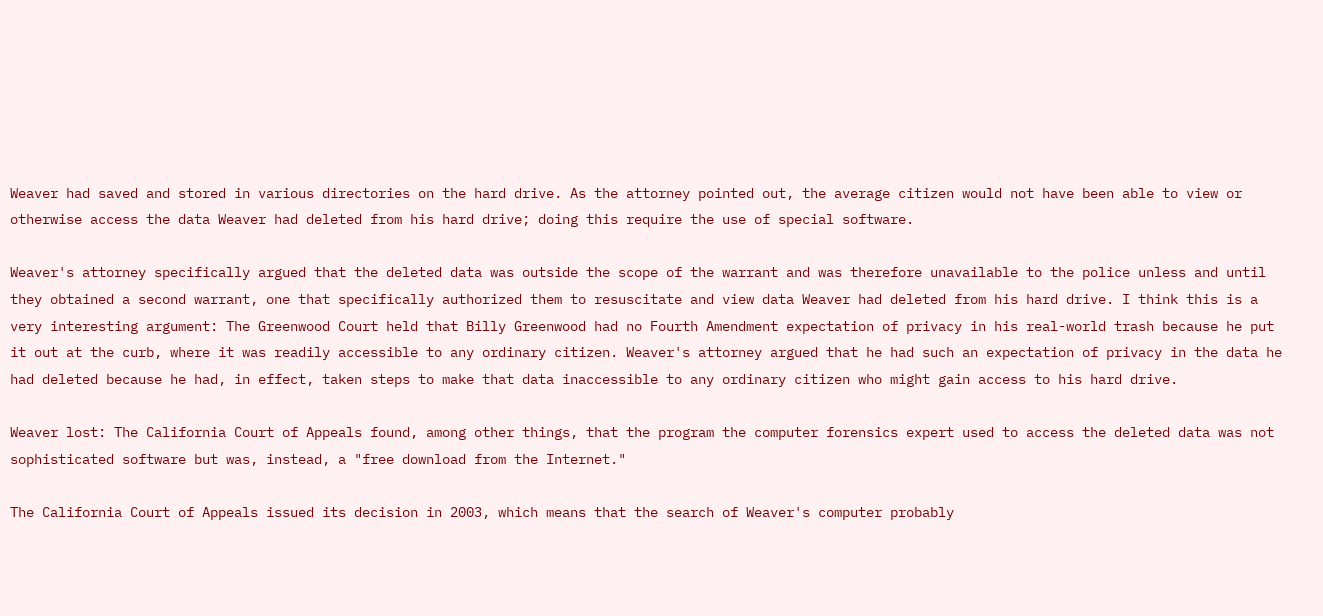Weaver had saved and stored in various directories on the hard drive. As the attorney pointed out, the average citizen would not have been able to view or otherwise access the data Weaver had deleted from his hard drive; doing this require the use of special software.

Weaver's attorney specifically argued that the deleted data was outside the scope of the warrant and was therefore unavailable to the police unless and until they obtained a second warrant, one that specifically authorized them to resuscitate and view data Weaver had deleted from his hard drive. I think this is a very interesting argument: The Greenwood Court held that Billy Greenwood had no Fourth Amendment expectation of privacy in his real-world trash because he put it out at the curb, where it was readily accessible to any ordinary citizen. Weaver's attorney argued that he had such an expectation of privacy in the data he had deleted because he had, in effect, taken steps to make that data inaccessible to any ordinary citizen who might gain access to his hard drive.

Weaver lost: The California Court of Appeals found, among other things, that the program the computer forensics expert used to access the deleted data was not sophisticated software but was, instead, a "free download from the Internet."

The California Court of Appeals issued its decision in 2003, which means that the search of Weaver's computer probably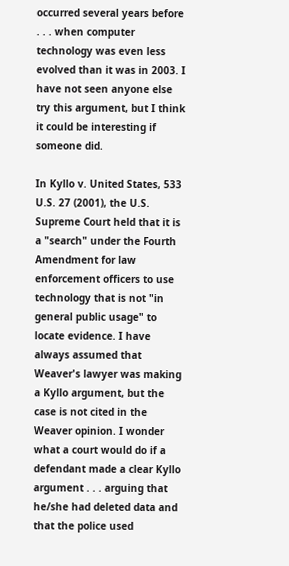occurred several years before . . . when computer technology was even less evolved than it was in 2003. I have not seen anyone else try this argument, but I think it could be interesting if someone did.

In Kyllo v. United States, 533 U.S. 27 (2001), the U.S. Supreme Court held that it is a "search" under the Fourth Amendment for law enforcement officers to use technology that is not "in general public usage" to locate evidence. I have always assumed that Weaver's lawyer was making a Kyllo argument, but the case is not cited in the Weaver opinion. I wonder what a court would do if a defendant made a clear Kyllo argument . . . arguing that he/she had deleted data and that the police used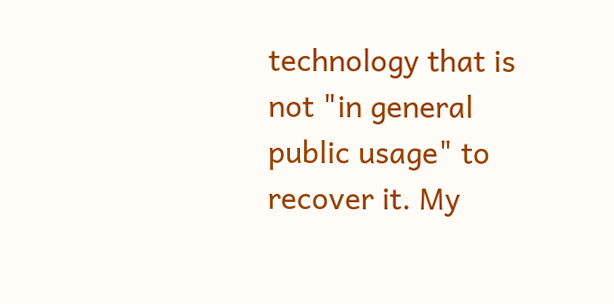technology that is not "in general public usage" to recover it. My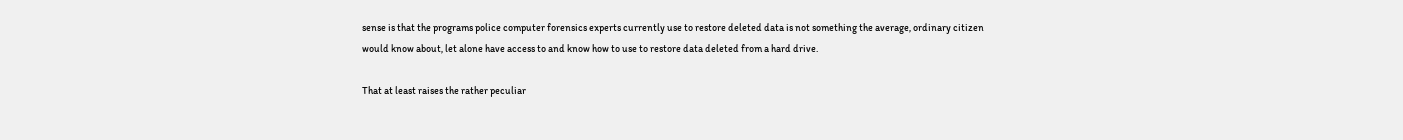sense is that the programs police computer forensics experts currently use to restore deleted data is not something the average, ordinary citizen would know about, let alone have access to and know how to use to restore data deleted from a hard drive.

That at least raises the rather peculiar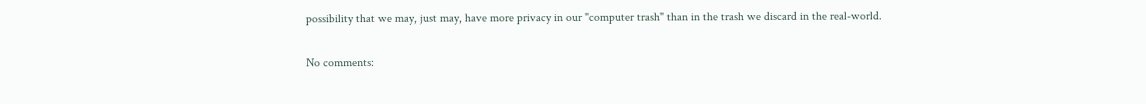possibility that we may, just may, have more privacy in our "computer trash" than in the trash we discard in the real-world.

No comments: